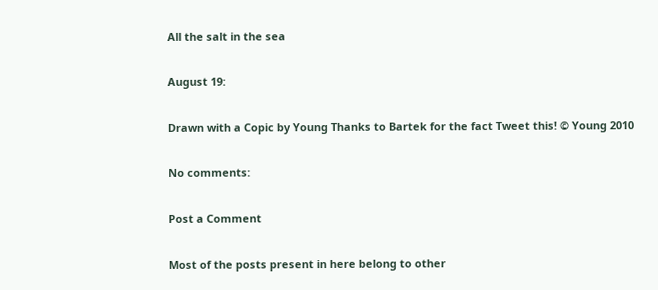All the salt in the sea

August 19:

Drawn with a Copic by Young Thanks to Bartek for the fact Tweet this! © Young 2010

No comments:

Post a Comment

Most of the posts present in here belong to other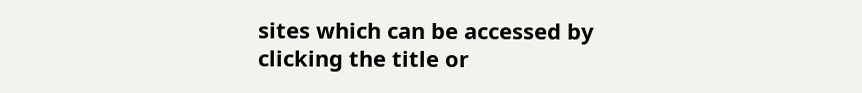sites which can be accessed by clicking the title or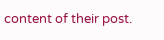content of their post.